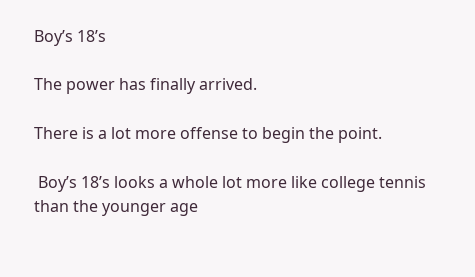Boy’s 18’s

The power has finally arrived.

There is a lot more offense to begin the point.

 Boy’s 18’s looks a whole lot more like college tennis than the younger age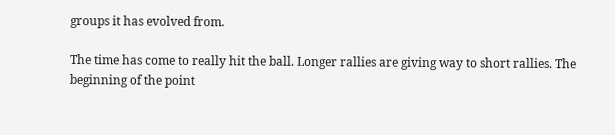groups it has evolved from.

The time has come to really hit the ball. Longer rallies are giving way to short rallies. The beginning of the point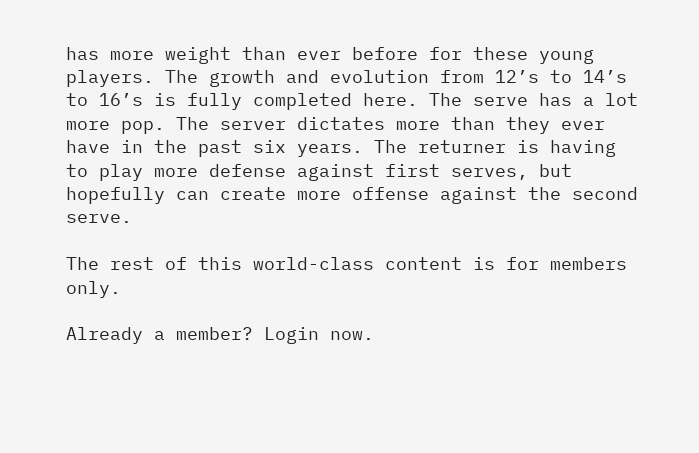has more weight than ever before for these young players. The growth and evolution from 12’s to 14’s to 16’s is fully completed here. The serve has a lot more pop. The server dictates more than they ever have in the past six years. The returner is having to play more defense against first serves, but hopefully can create more offense against the second serve.

The rest of this world-class content is for members only.

Already a member? Login now.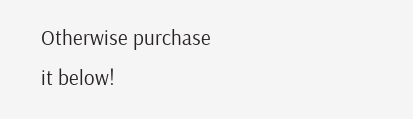Otherwise purchase it below!